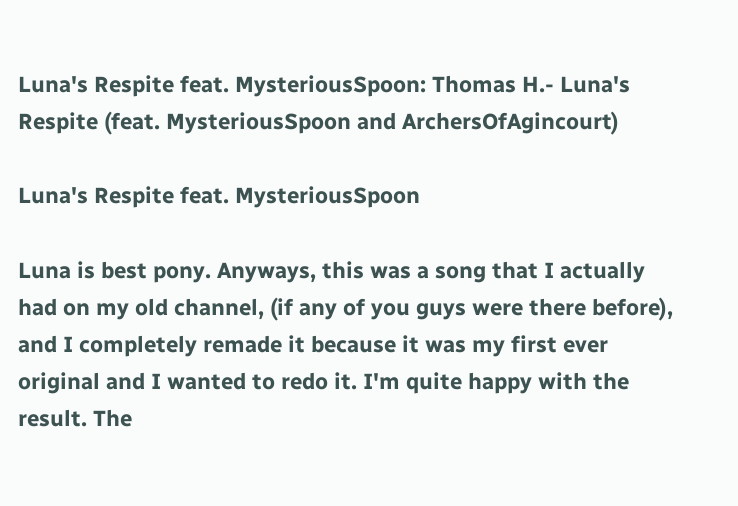Luna's Respite feat. MysteriousSpoon: Thomas H.- Luna's Respite (feat. MysteriousSpoon and ArchersOfAgincourt)

Luna's Respite feat. MysteriousSpoon

Luna is best pony. Anyways, this was a song that I actually had on my old channel, (if any of you guys were there before), and I completely remade it because it was my first ever original and I wanted to redo it. I'm quite happy with the result. The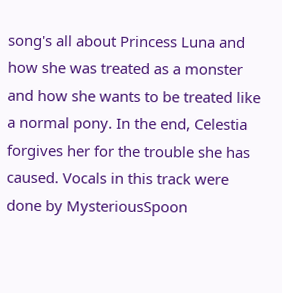song's all about Princess Luna and how she was treated as a monster and how she wants to be treated like a normal pony. In the end, Celestia forgives her for the trouble she has caused. Vocals in this track were done by MysteriousSpoon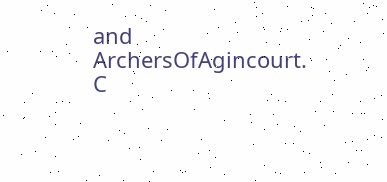and ArchersOfAgincourt. C